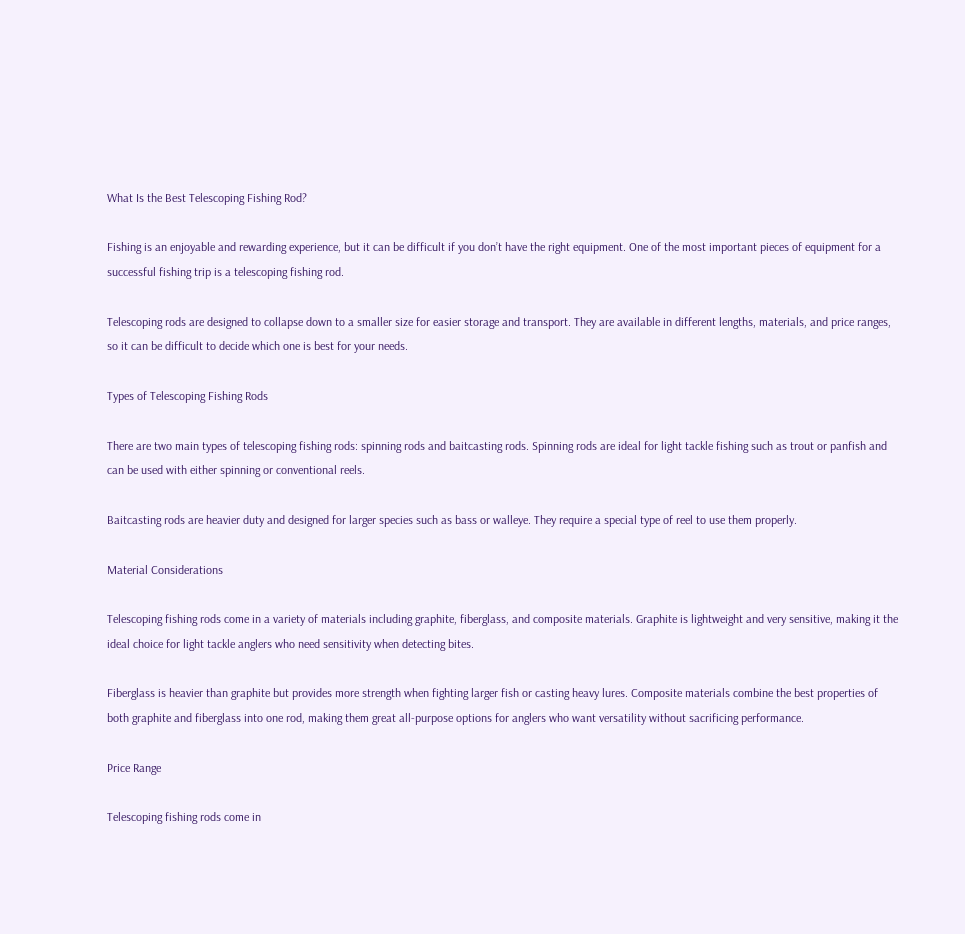What Is the Best Telescoping Fishing Rod?

Fishing is an enjoyable and rewarding experience, but it can be difficult if you don’t have the right equipment. One of the most important pieces of equipment for a successful fishing trip is a telescoping fishing rod.

Telescoping rods are designed to collapse down to a smaller size for easier storage and transport. They are available in different lengths, materials, and price ranges, so it can be difficult to decide which one is best for your needs.

Types of Telescoping Fishing Rods

There are two main types of telescoping fishing rods: spinning rods and baitcasting rods. Spinning rods are ideal for light tackle fishing such as trout or panfish and can be used with either spinning or conventional reels.

Baitcasting rods are heavier duty and designed for larger species such as bass or walleye. They require a special type of reel to use them properly.

Material Considerations

Telescoping fishing rods come in a variety of materials including graphite, fiberglass, and composite materials. Graphite is lightweight and very sensitive, making it the ideal choice for light tackle anglers who need sensitivity when detecting bites.

Fiberglass is heavier than graphite but provides more strength when fighting larger fish or casting heavy lures. Composite materials combine the best properties of both graphite and fiberglass into one rod, making them great all-purpose options for anglers who want versatility without sacrificing performance.

Price Range

Telescoping fishing rods come in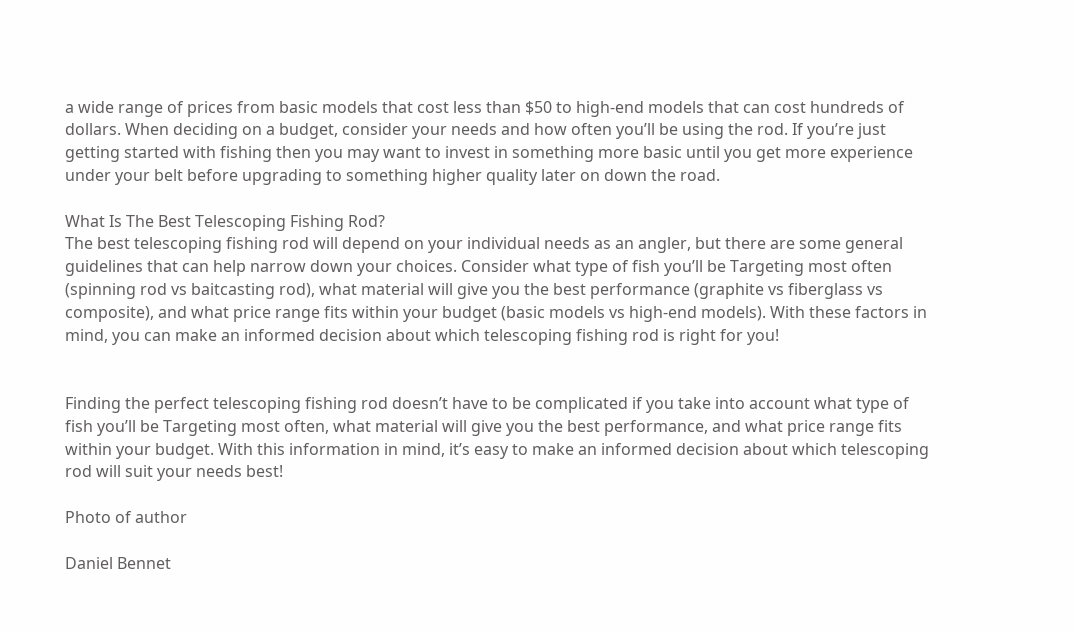a wide range of prices from basic models that cost less than $50 to high-end models that can cost hundreds of dollars. When deciding on a budget, consider your needs and how often you’ll be using the rod. If you’re just getting started with fishing then you may want to invest in something more basic until you get more experience under your belt before upgrading to something higher quality later on down the road.

What Is The Best Telescoping Fishing Rod?
The best telescoping fishing rod will depend on your individual needs as an angler, but there are some general guidelines that can help narrow down your choices. Consider what type of fish you’ll be Targeting most often (spinning rod vs baitcasting rod), what material will give you the best performance (graphite vs fiberglass vs composite), and what price range fits within your budget (basic models vs high-end models). With these factors in mind, you can make an informed decision about which telescoping fishing rod is right for you!


Finding the perfect telescoping fishing rod doesn’t have to be complicated if you take into account what type of fish you’ll be Targeting most often, what material will give you the best performance, and what price range fits within your budget. With this information in mind, it’s easy to make an informed decision about which telescoping rod will suit your needs best!

Photo of author

Daniel Bennet